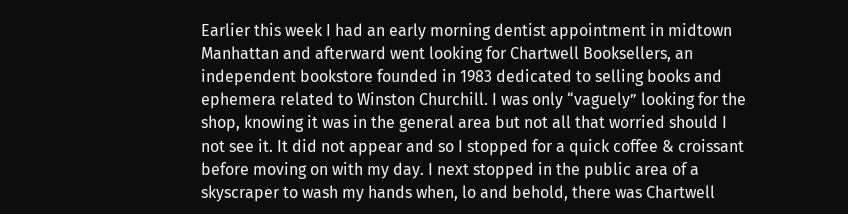Earlier this week I had an early morning dentist appointment in midtown Manhattan and afterward went looking for Chartwell Booksellers, an independent bookstore founded in 1983 dedicated to selling books and ephemera related to Winston Churchill. I was only “vaguely” looking for the shop, knowing it was in the general area but not all that worried should I not see it. It did not appear and so I stopped for a quick coffee & croissant before moving on with my day. I next stopped in the public area of a skyscraper to wash my hands when, lo and behold, there was Chartwell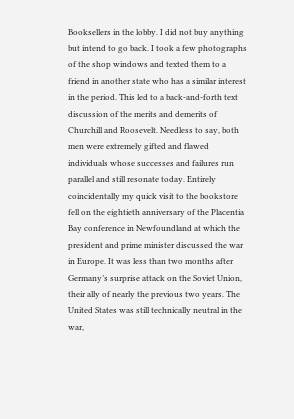Booksellers in the lobby. I did not buy anything but intend to go back. I took a few photographs of the shop windows and texted them to a friend in another state who has a similar interest in the period. This led to a back-and-forth text discussion of the merits and demerits of Churchill and Roosevelt. Needless to say, both men were extremely gifted and flawed individuals whose successes and failures run parallel and still resonate today. Entirely coincidentally my quick visit to the bookstore fell on the eightieth anniversary of the Placentia Bay conference in Newfoundland at which the president and prime minister discussed the war in Europe. It was less than two months after Germany’s surprise attack on the Soviet Union, their ally of nearly the previous two years. The United States was still technically neutral in the war,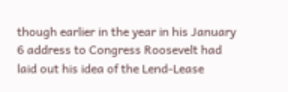though earlier in the year in his January 6 address to Congress Roosevelt had laid out his idea of the Lend-Lease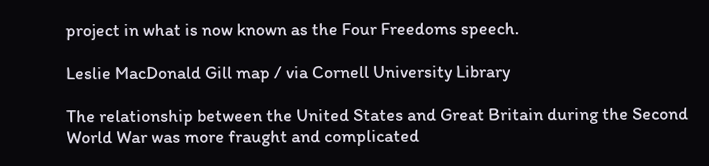project in what is now known as the Four Freedoms speech.

Leslie MacDonald Gill map / via Cornell University Library

The relationship between the United States and Great Britain during the Second World War was more fraught and complicated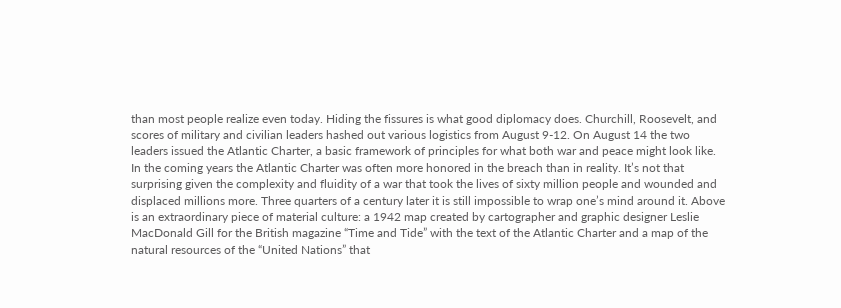than most people realize even today. Hiding the fissures is what good diplomacy does. Churchill, Roosevelt, and scores of military and civilian leaders hashed out various logistics from August 9-12. On August 14 the two leaders issued the Atlantic Charter, a basic framework of principles for what both war and peace might look like. In the coming years the Atlantic Charter was often more honored in the breach than in reality. It’s not that surprising given the complexity and fluidity of a war that took the lives of sixty million people and wounded and displaced millions more. Three quarters of a century later it is still impossible to wrap one’s mind around it. Above is an extraordinary piece of material culture: a 1942 map created by cartographer and graphic designer Leslie MacDonald Gill for the British magazine “Time and Tide” with the text of the Atlantic Charter and a map of the natural resources of the “United Nations” that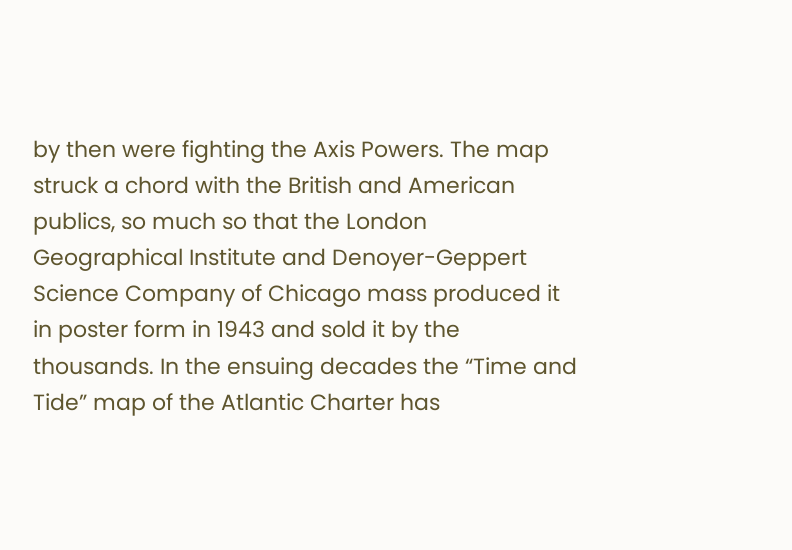by then were fighting the Axis Powers. The map struck a chord with the British and American publics, so much so that the London Geographical Institute and Denoyer-Geppert Science Company of Chicago mass produced it in poster form in 1943 and sold it by the thousands. In the ensuing decades the “Time and Tide” map of the Atlantic Charter has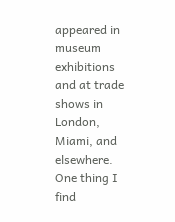appeared in museum exhibitions and at trade shows in London, Miami, and elsewhere. One thing I find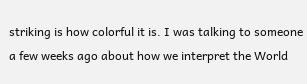striking is how colorful it is. I was talking to someone a few weeks ago about how we interpret the World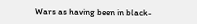Wars as having been in black-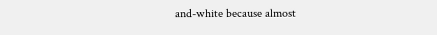and-white because almost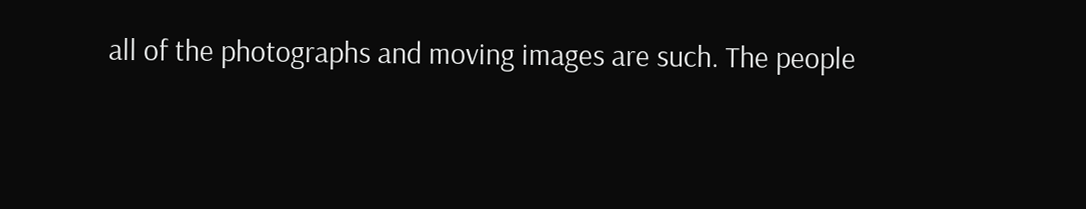all of the photographs and moving images are such. The people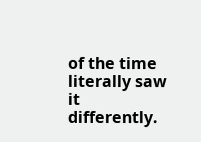of the time literally saw it differently.